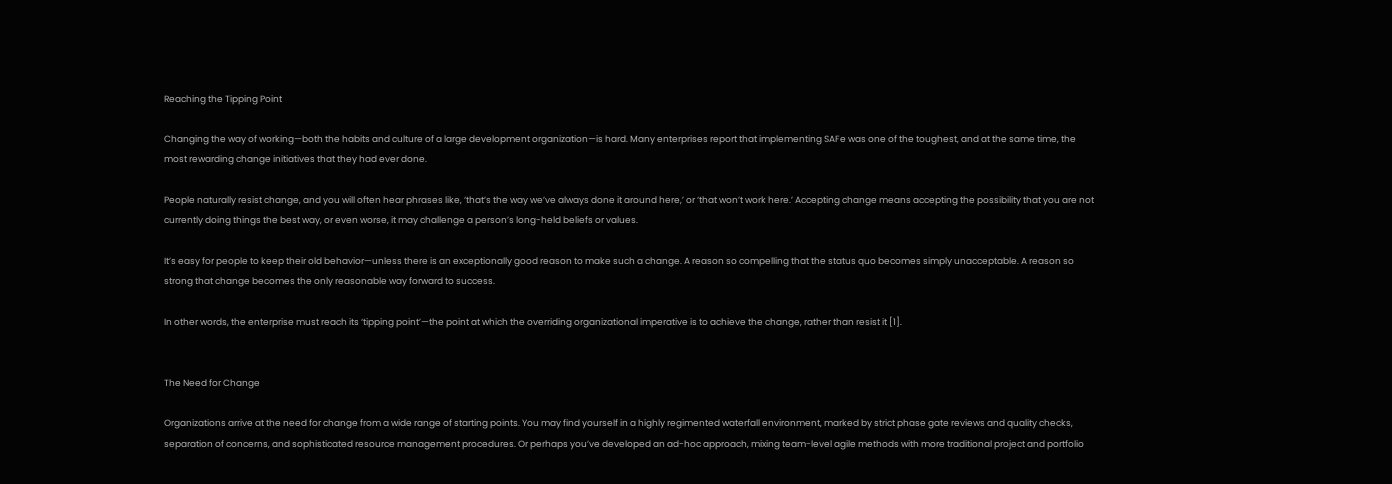Reaching the Tipping Point

Changing the way of working—both the habits and culture of a large development organization—is hard. Many enterprises report that implementing SAFe was one of the toughest, and at the same time, the most rewarding change initiatives that they had ever done.

People naturally resist change, and you will often hear phrases like, ‘that’s the way we’ve always done it around here,’ or ‘that won’t work here.’ Accepting change means accepting the possibility that you are not currently doing things the best way, or even worse, it may challenge a person’s long-held beliefs or values.

It’s easy for people to keep their old behavior—unless there is an exceptionally good reason to make such a change. A reason so compelling that the status quo becomes simply unacceptable. A reason so strong that change becomes the only reasonable way forward to success.

In other words, the enterprise must reach its ‘tipping point’—the point at which the overriding organizational imperative is to achieve the change, rather than resist it [1].


The Need for Change

Organizations arrive at the need for change from a wide range of starting points. You may find yourself in a highly regimented waterfall environment, marked by strict phase gate reviews and quality checks, separation of concerns, and sophisticated resource management procedures. Or perhaps you’ve developed an ad-hoc approach, mixing team-level agile methods with more traditional project and portfolio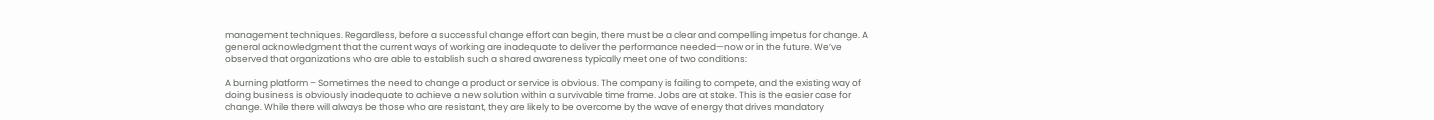management techniques. Regardless, before a successful change effort can begin, there must be a clear and compelling impetus for change. A general acknowledgment that the current ways of working are inadequate to deliver the performance needed—now or in the future. We’ve observed that organizations who are able to establish such a shared awareness typically meet one of two conditions:

A burning platform – Sometimes the need to change a product or service is obvious. The company is failing to compete, and the existing way of doing business is obviously inadequate to achieve a new solution within a survivable time frame. Jobs are at stake. This is the easier case for change. While there will always be those who are resistant, they are likely to be overcome by the wave of energy that drives mandatory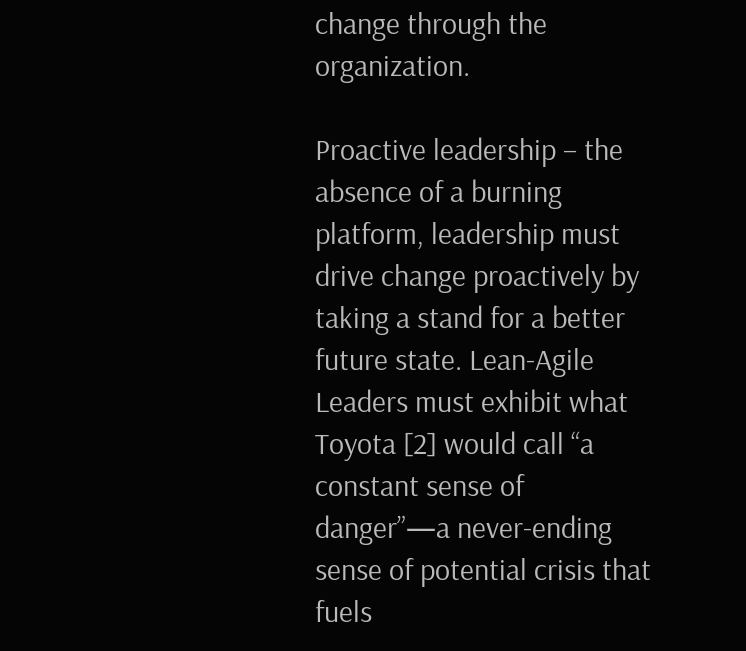change through the organization.

Proactive leadership – the absence of a burning platform, leadership must drive change proactively by taking a stand for a better future state. Lean-Agile Leaders must exhibit what Toyota [2] would call “a constant sense of danger”—a never-ending sense of potential crisis that fuels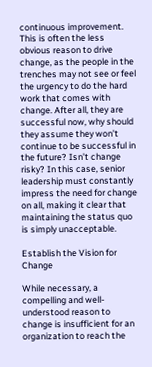continuous improvement. This is often the less obvious reason to drive change, as the people in the trenches may not see or feel the urgency to do the hard work that comes with change. After all, they are successful now, why should they assume they won’t continue to be successful in the future? Isn’t change risky? In this case, senior leadership must constantly impress the need for change on all, making it clear that maintaining the status quo is simply unacceptable.

Establish the Vision for Change

While necessary, a compelling and well-understood reason to change is insufficient for an organization to reach the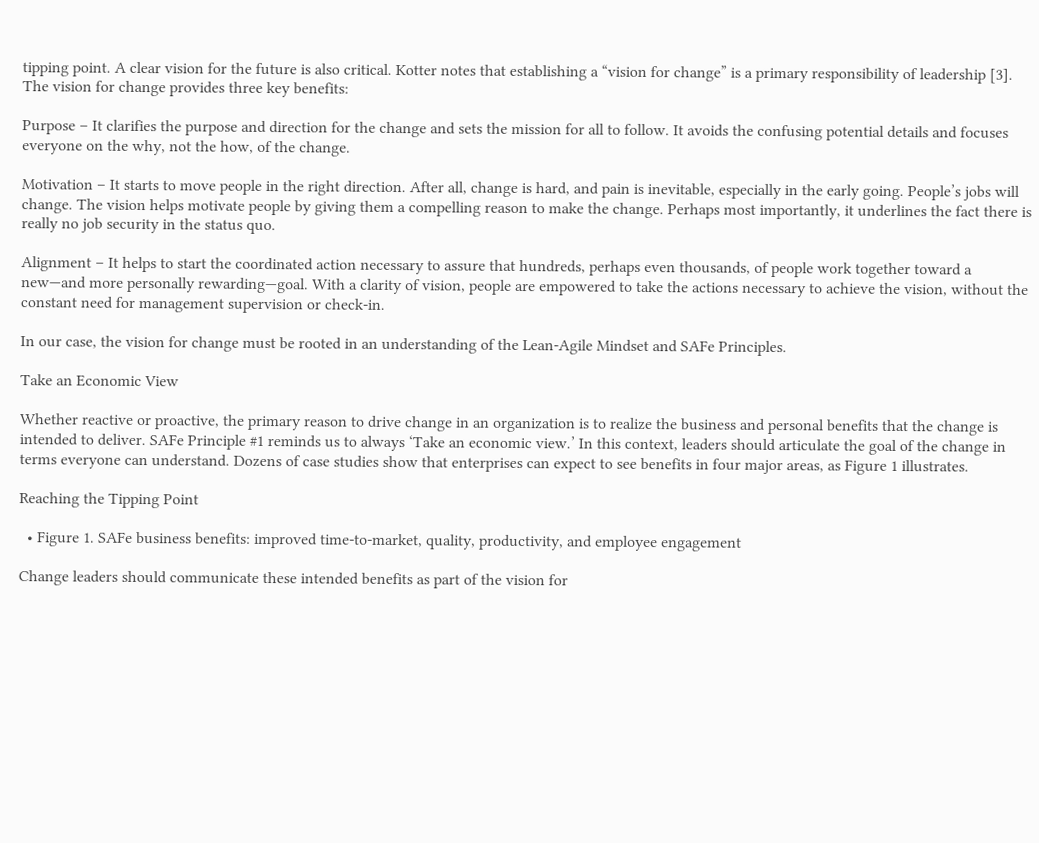tipping point. A clear vision for the future is also critical. Kotter notes that establishing a “vision for change” is a primary responsibility of leadership [3]. The vision for change provides three key benefits:

Purpose – It clarifies the purpose and direction for the change and sets the mission for all to follow. It avoids the confusing potential details and focuses everyone on the why, not the how, of the change.

Motivation – It starts to move people in the right direction. After all, change is hard, and pain is inevitable, especially in the early going. People’s jobs will change. The vision helps motivate people by giving them a compelling reason to make the change. Perhaps most importantly, it underlines the fact there is really no job security in the status quo.

Alignment – It helps to start the coordinated action necessary to assure that hundreds, perhaps even thousands, of people work together toward a new—and more personally rewarding—goal. With a clarity of vision, people are empowered to take the actions necessary to achieve the vision, without the constant need for management supervision or check-in.

In our case, the vision for change must be rooted in an understanding of the Lean-Agile Mindset and SAFe Principles.

Take an Economic View

Whether reactive or proactive, the primary reason to drive change in an organization is to realize the business and personal benefits that the change is intended to deliver. SAFe Principle #1 reminds us to always ‘Take an economic view.’ In this context, leaders should articulate the goal of the change in terms everyone can understand. Dozens of case studies show that enterprises can expect to see benefits in four major areas, as Figure 1 illustrates.

Reaching the Tipping Point

  • Figure 1. SAFe business benefits: improved time-to-market, quality, productivity, and employee engagement

Change leaders should communicate these intended benefits as part of the vision for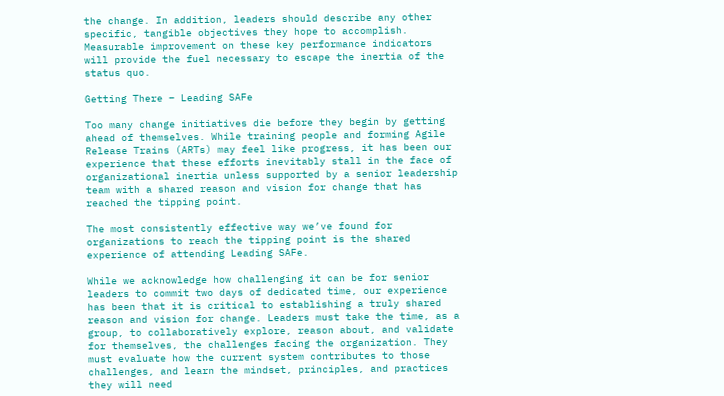the change. In addition, leaders should describe any other specific, tangible objectives they hope to accomplish. Measurable improvement on these key performance indicators will provide the fuel necessary to escape the inertia of the status quo.

Getting There – Leading SAFe

Too many change initiatives die before they begin by getting ahead of themselves. While training people and forming Agile Release Trains (ARTs) may feel like progress, it has been our experience that these efforts inevitably stall in the face of organizational inertia unless supported by a senior leadership team with a shared reason and vision for change that has reached the tipping point.

The most consistently effective way we’ve found for organizations to reach the tipping point is the shared experience of attending Leading SAFe.

While we acknowledge how challenging it can be for senior leaders to commit two days of dedicated time, our experience has been that it is critical to establishing a truly shared reason and vision for change. Leaders must take the time, as a group, to collaboratively explore, reason about, and validate for themselves, the challenges facing the organization. They must evaluate how the current system contributes to those challenges, and learn the mindset, principles, and practices they will need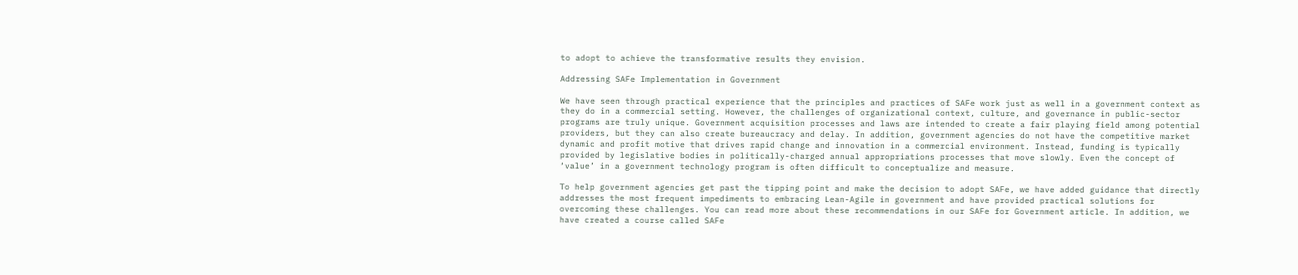to adopt to achieve the transformative results they envision.

Addressing SAFe Implementation in Government

We have seen through practical experience that the principles and practices of SAFe work just as well in a government context as they do in a commercial setting. However, the challenges of organizational context, culture, and governance in public-sector programs are truly unique. Government acquisition processes and laws are intended to create a fair playing field among potential providers, but they can also create bureaucracy and delay. In addition, government agencies do not have the competitive market dynamic and profit motive that drives rapid change and innovation in a commercial environment. Instead, funding is typically provided by legislative bodies in politically-charged annual appropriations processes that move slowly. Even the concept of ‘value’ in a government technology program is often difficult to conceptualize and measure.

To help government agencies get past the tipping point and make the decision to adopt SAFe, we have added guidance that directly addresses the most frequent impediments to embracing Lean-Agile in government and have provided practical solutions for overcoming these challenges. You can read more about these recommendations in our SAFe for Government article. In addition, we have created a course called SAFe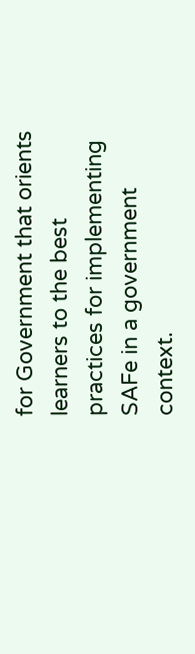for Government that orients learners to the best practices for implementing SAFe in a government context.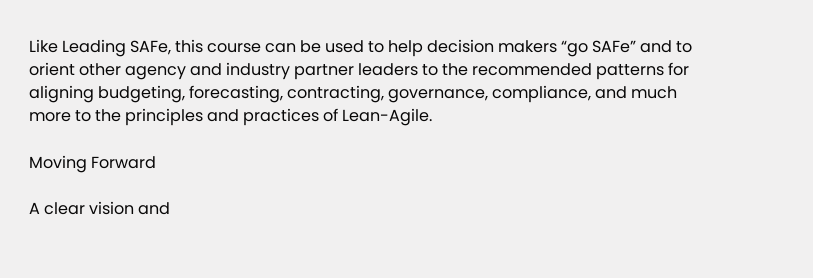Like Leading SAFe, this course can be used to help decision makers “go SAFe” and to orient other agency and industry partner leaders to the recommended patterns for aligning budgeting, forecasting, contracting, governance, compliance, and much more to the principles and practices of Lean-Agile.

Moving Forward

A clear vision and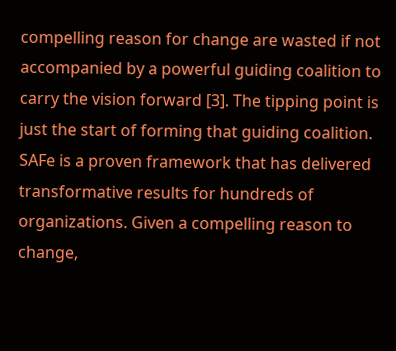compelling reason for change are wasted if not accompanied by a powerful guiding coalition to carry the vision forward [3]. The tipping point is just the start of forming that guiding coalition. SAFe is a proven framework that has delivered transformative results for hundreds of organizations. Given a compelling reason to change,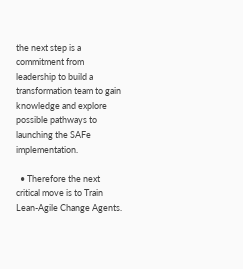the next step is a commitment from leadership to build a transformation team to gain knowledge and explore possible pathways to launching the SAFe implementation.

  • Therefore the next critical move is to Train Lean-Agile Change Agents.